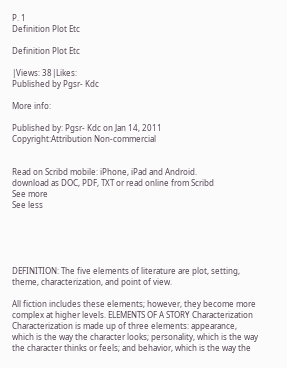P. 1
Definition Plot Etc

Definition Plot Etc

|Views: 38|Likes:
Published by Pgsr- Kdc

More info:

Published by: Pgsr- Kdc on Jan 14, 2011
Copyright:Attribution Non-commercial


Read on Scribd mobile: iPhone, iPad and Android.
download as DOC, PDF, TXT or read online from Scribd
See more
See less





DEFINITION: The five elements of literature are plot, setting, theme, characterization, and point of view.

All fiction includes these elements; however, they become more complex at higher levels. ELEMENTS OF A STORY Characterization Characterization is made up of three elements: appearance, which is the way the character looks; personality, which is the way the character thinks or feels; and behavior, which is the way the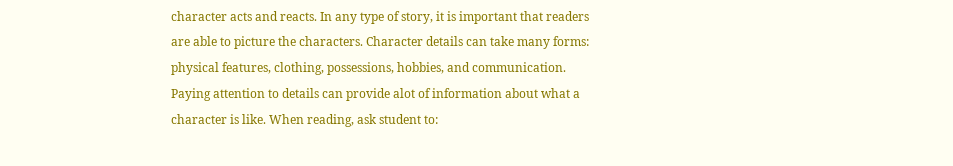character acts and reacts. In any type of story, it is important that readers are able to picture the characters. Character details can take many forms: physical features, clothing, possessions, hobbies, and communication. Paying attention to details can provide alot of information about what a character is like. When reading, ask student to: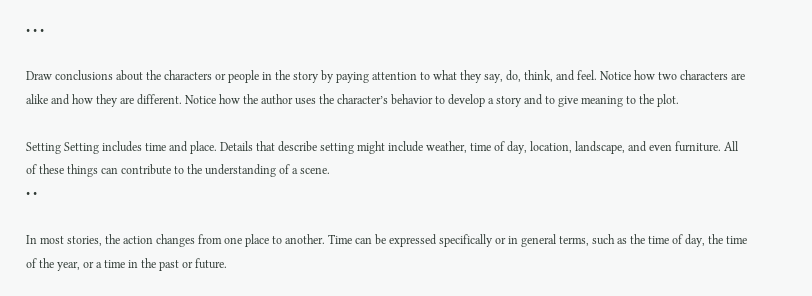• • •

Draw conclusions about the characters or people in the story by paying attention to what they say, do, think, and feel. Notice how two characters are alike and how they are different. Notice how the author uses the character’s behavior to develop a story and to give meaning to the plot.

Setting Setting includes time and place. Details that describe setting might include weather, time of day, location, landscape, and even furniture. All of these things can contribute to the understanding of a scene.
• •

In most stories, the action changes from one place to another. Time can be expressed specifically or in general terms, such as the time of day, the time of the year, or a time in the past or future.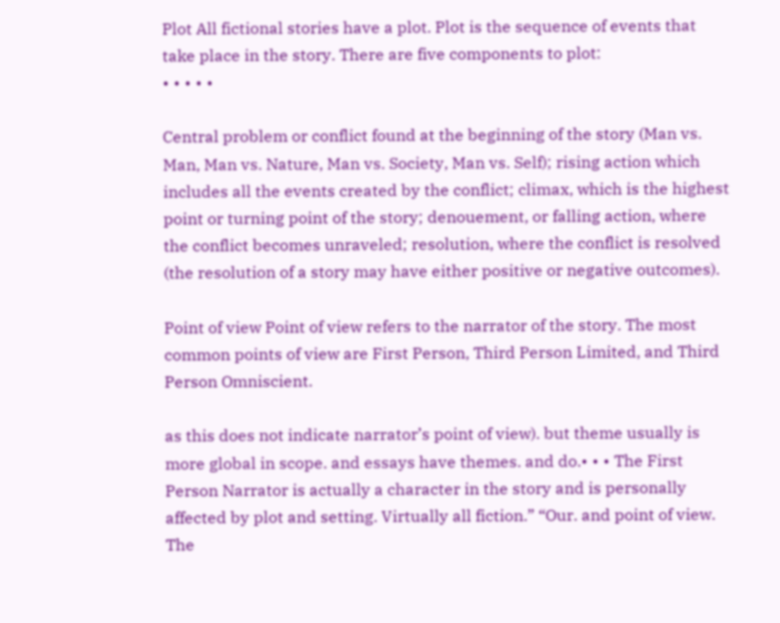Plot All fictional stories have a plot. Plot is the sequence of events that take place in the story. There are five components to plot:
• • • • •

Central problem or conflict found at the beginning of the story (Man vs. Man, Man vs. Nature, Man vs. Society, Man vs. Self); rising action which includes all the events created by the conflict; climax, which is the highest point or turning point of the story; denouement, or falling action, where the conflict becomes unraveled; resolution, where the conflict is resolved (the resolution of a story may have either positive or negative outcomes).

Point of view Point of view refers to the narrator of the story. The most common points of view are First Person, Third Person Limited, and Third Person Omniscient.

as this does not indicate narrator’s point of view). but theme usually is more global in scope. and essays have themes. and do.• • • The First Person Narrator is actually a character in the story and is personally affected by plot and setting. Virtually all fiction.” “Our. and point of view. The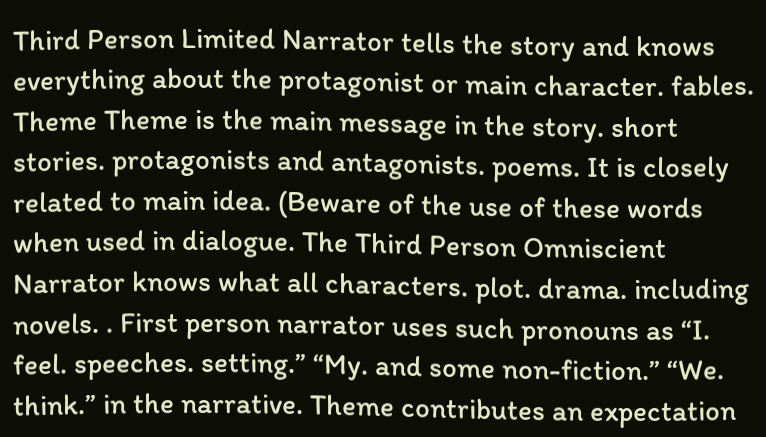Third Person Limited Narrator tells the story and knows everything about the protagonist or main character. fables. Theme Theme is the main message in the story. short stories. protagonists and antagonists. poems. It is closely related to main idea. (Beware of the use of these words when used in dialogue. The Third Person Omniscient Narrator knows what all characters. plot. drama. including novels. . First person narrator uses such pronouns as “I. feel. speeches. setting.” “My. and some non-fiction.” “We. think.” in the narrative. Theme contributes an expectation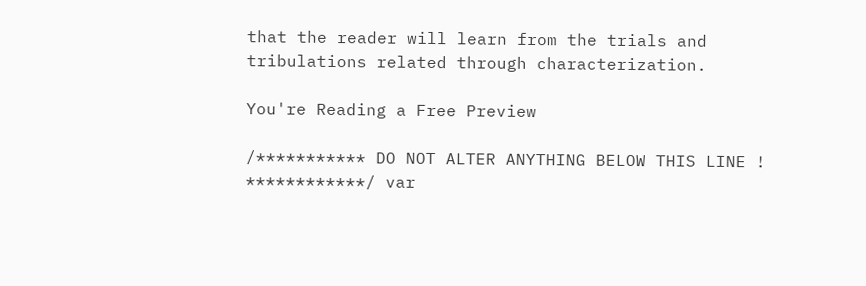that the reader will learn from the trials and tribulations related through characterization.

You're Reading a Free Preview

/*********** DO NOT ALTER ANYTHING BELOW THIS LINE ! ************/ var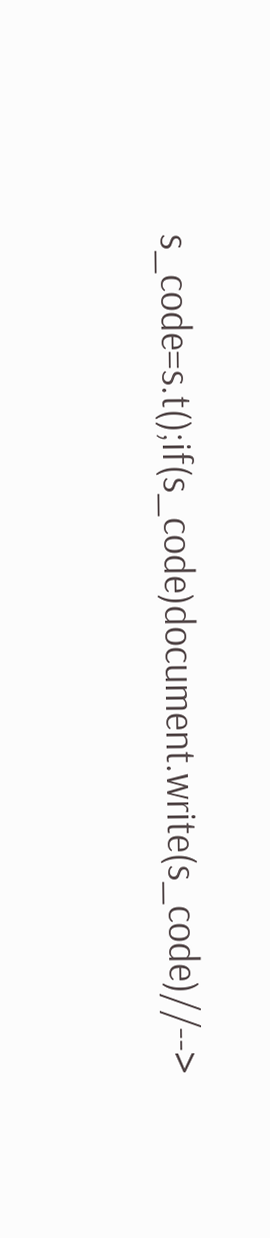s_code=s.t();if(s_code)document.write(s_code)//-->